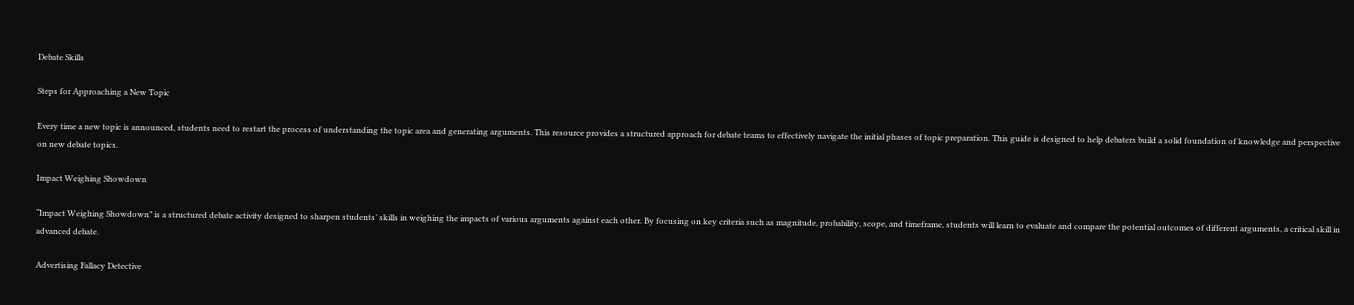Debate Skills

Steps for Approaching a New Topic

Every time a new topic is announced, students need to restart the process of understanding the topic area and generating arguments. This resource provides a structured approach for debate teams to effectively navigate the initial phases of topic preparation. This guide is designed to help debaters build a solid foundation of knowledge and perspective on new debate topics.

Impact Weighing Showdown

“Impact Weighing Showdown” is a structured debate activity designed to sharpen students’ skills in weighing the impacts of various arguments against each other. By focusing on key criteria such as magnitude, probability, scope, and timeframe, students will learn to evaluate and compare the potential outcomes of different arguments, a critical skill in advanced debate.

Advertising Fallacy Detective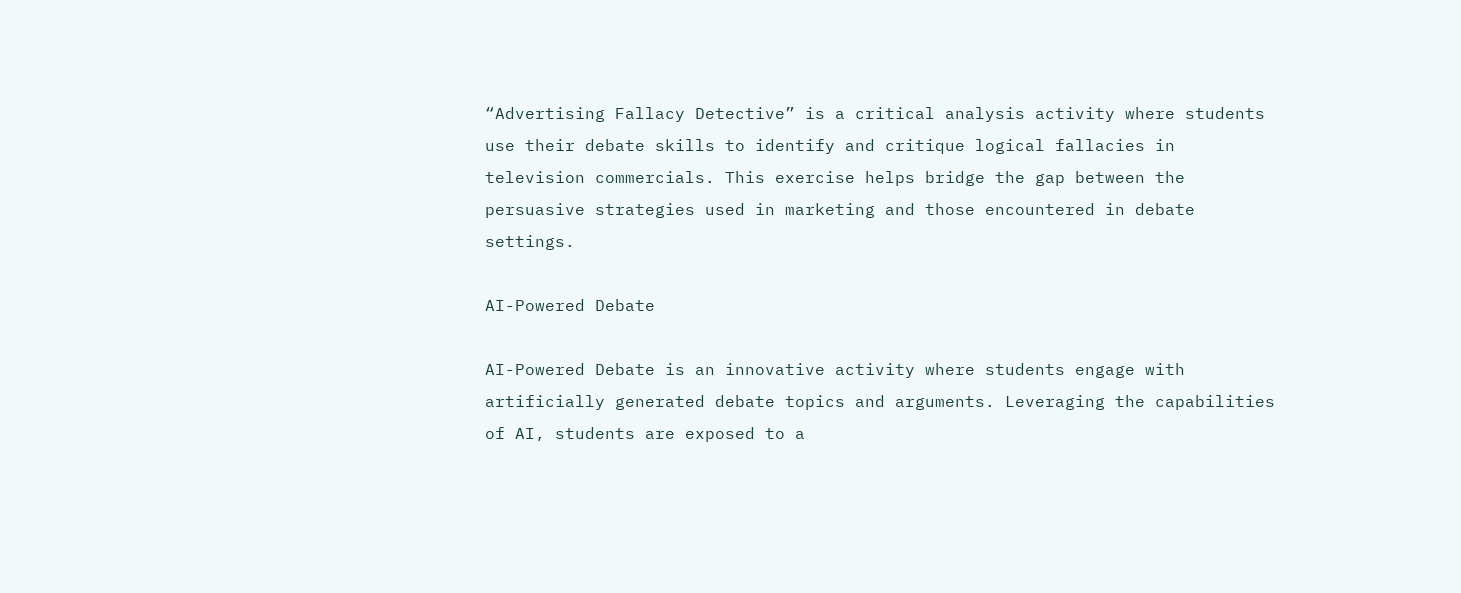“Advertising Fallacy Detective” is a critical analysis activity where students use their debate skills to identify and critique logical fallacies in television commercials. This exercise helps bridge the gap between the persuasive strategies used in marketing and those encountered in debate settings.

AI-Powered Debate

AI-Powered Debate is an innovative activity where students engage with artificially generated debate topics and arguments. Leveraging the capabilities of AI, students are exposed to a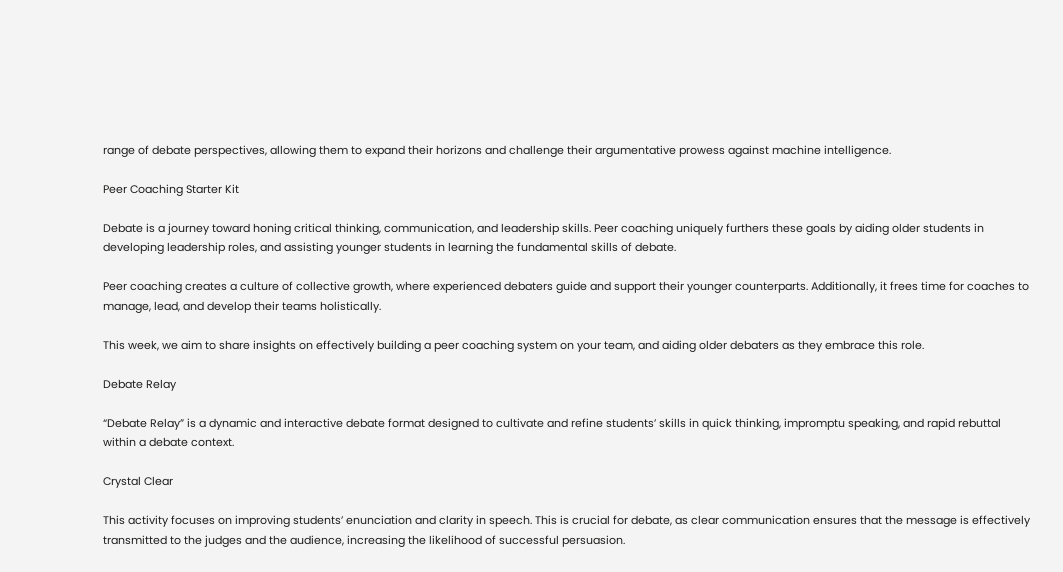range of debate perspectives, allowing them to expand their horizons and challenge their argumentative prowess against machine intelligence.

Peer Coaching Starter Kit

Debate is a journey toward honing critical thinking, communication, and leadership skills. Peer coaching uniquely furthers these goals by aiding older students in developing leadership roles, and assisting younger students in learning the fundamental skills of debate.

Peer coaching creates a culture of collective growth, where experienced debaters guide and support their younger counterparts. Additionally, it frees time for coaches to manage, lead, and develop their teams holistically.

This week, we aim to share insights on effectively building a peer coaching system on your team, and aiding older debaters as they embrace this role.

Debate Relay

“Debate Relay” is a dynamic and interactive debate format designed to cultivate and refine students’ skills in quick thinking, impromptu speaking, and rapid rebuttal within a debate context.

Crystal Clear

This activity focuses on improving students’ enunciation and clarity in speech. This is crucial for debate, as clear communication ensures that the message is effectively transmitted to the judges and the audience, increasing the likelihood of successful persuasion.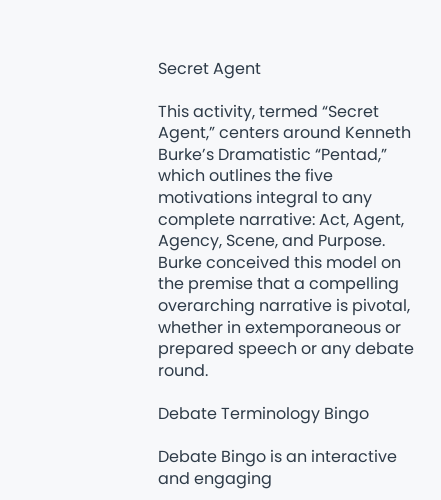Secret Agent

This activity, termed “Secret Agent,” centers around Kenneth Burke’s Dramatistic “Pentad,” which outlines the five motivations integral to any complete narrative: Act, Agent, Agency, Scene, and Purpose. Burke conceived this model on the premise that a compelling overarching narrative is pivotal, whether in extemporaneous or prepared speech or any debate round.

Debate Terminology Bingo

Debate Bingo is an interactive and engaging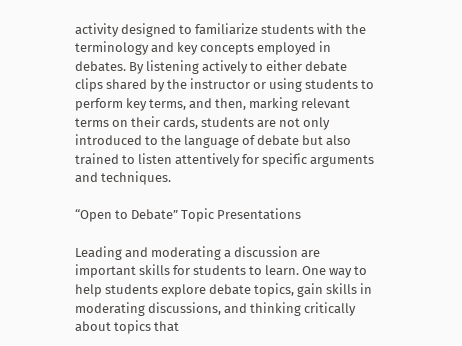activity designed to familiarize students with the terminology and key concepts employed in debates. By listening actively to either debate clips shared by the instructor or using students to perform key terms, and then, marking relevant terms on their cards, students are not only introduced to the language of debate but also trained to listen attentively for specific arguments and techniques.

“Open to Debate” Topic Presentations

Leading and moderating a discussion are important skills for students to learn. One way to help students explore debate topics, gain skills in moderating discussions, and thinking critically about topics that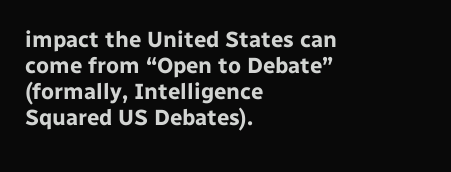impact the United States can come from “Open to Debate” (formally, Intelligence Squared US Debates).